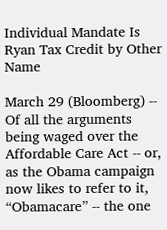Individual Mandate Is Ryan Tax Credit by Other Name

March 29 (Bloomberg) -- Of all the arguments being waged over the Affordable Care Act -- or, as the Obama campaign now likes to refer to it, “Obamacare” -- the one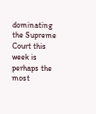dominating the Supreme Court this week is perhaps the most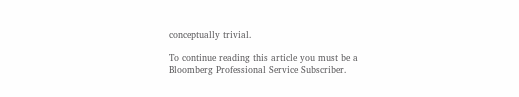conceptually trivial.

To continue reading this article you must be a Bloomberg Professional Service Subscriber.